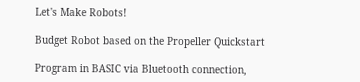Let's Make Robots!

Budget Robot based on the Propeller Quickstart

Program in BASIC via Bluetooth connection,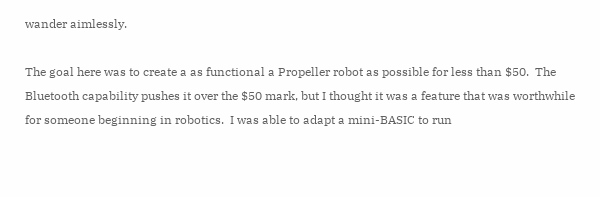wander aimlessly.

The goal here was to create a as functional a Propeller robot as possible for less than $50.  The Bluetooth capability pushes it over the $50 mark, but I thought it was a feature that was worthwhile for someone beginning in robotics.  I was able to adapt a mini-BASIC to run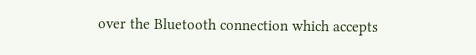over the Bluetooth connection which accepts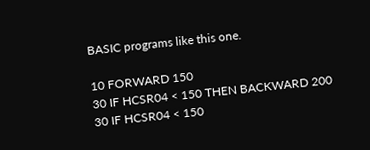BASIC programs like this one.

10 FORWARD 150
30 IF HCSR04 < 150 THEN BACKWARD 200
30 IF HCSR04 < 150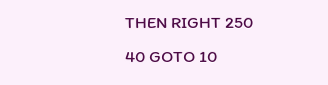THEN RIGHT 250
40 GOTO 10